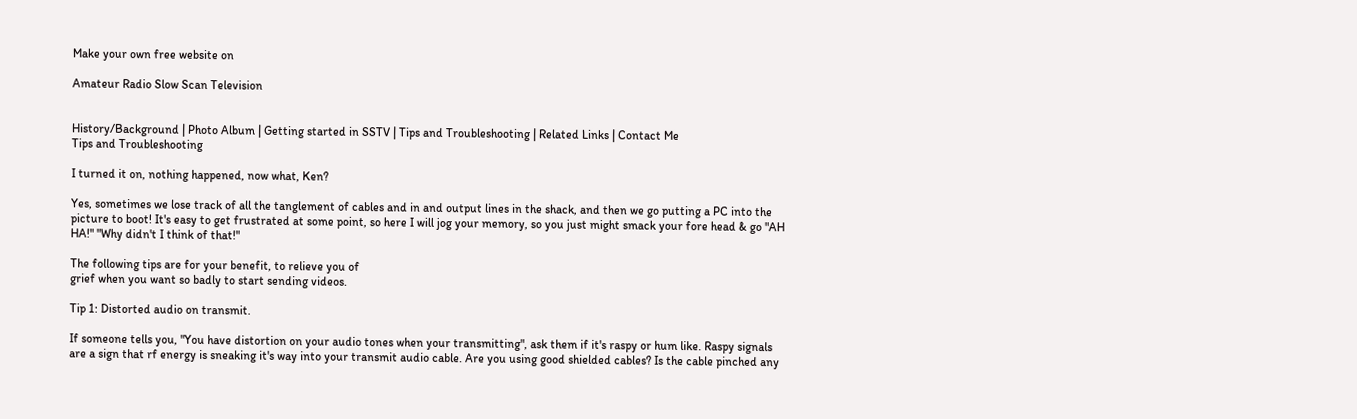Make your own free website on

Amateur Radio Slow Scan Television


History/Background | Photo Album | Getting started in SSTV | Tips and Troubleshooting | Related Links | Contact Me
Tips and Troubleshooting

I turned it on, nothing happened, now what, Ken?

Yes, sometimes we lose track of all the tanglement of cables and in and output lines in the shack, and then we go putting a PC into the picture to boot! It's easy to get frustrated at some point, so here I will jog your memory, so you just might smack your fore head & go "AH HA!" "Why didn't I think of that!"

The following tips are for your benefit, to relieve you of
grief when you want so badly to start sending videos.

Tip 1: Distorted audio on transmit.

If someone tells you, "You have distortion on your audio tones when your transmitting", ask them if it's raspy or hum like. Raspy signals are a sign that rf energy is sneaking it's way into your transmit audio cable. Are you using good shielded cables? Is the cable pinched any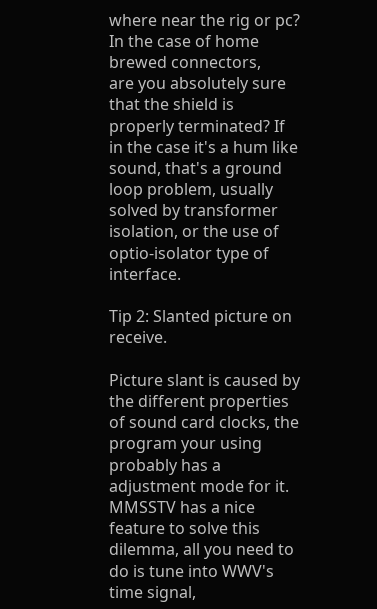where near the rig or pc? In the case of home brewed connectors,
are you absolutely sure that the shield is properly terminated? If in the case it's a hum like sound, that's a ground loop problem, usually solved by transformer isolation, or the use of optio-isolator type of interface.

Tip 2: Slanted picture on receive.

Picture slant is caused by the different properties of sound card clocks, the program your using probably has a adjustment mode for it. MMSSTV has a nice feature to solve this dilemma, all you need to do is tune into WWV's time signal,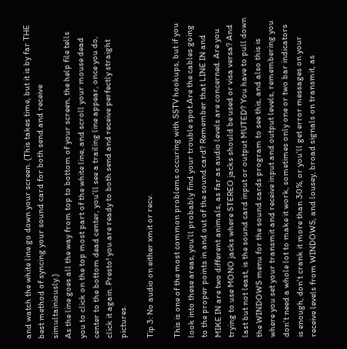and watch the white line go down your screen. (This takes time, but it is by far THE best method of syncing your sound card for both send and receive simultainiously.)
As the line goes all the way from top to bottom of your screen, the help file tells you to click on the top most part of the white line, and scroll your mouse dead center to the bottom dead center, you'll see a trailing line appear, once you do, click it again. Presto! you are ready to both send and receive perfectly straight pictures.

Tip 3: No audio on either xmit or recv.

This is one of the most common problems occuring with SSTV hookups, but if you look into these areas, you'll probably find your trouble spot.Are the cables going to the proper points in and out of the sound card? Remember that LINE IN and MIKE IN are two different animals, as far as audio levels are concerned. Are you trying to use MONO jacks where STEREO jacks should be used or visa versa? And last but not least, is the sound card input or output MUTED? You have to pull down the WINDOWS menu for the sound cards program to see this, and also this is where you set your transmit and receive input and output levels, remembering you don't need a whole lot to make it work, sometimes only one or two bar indicators is enough, don't crank it more than 30%, or you'll get error messages on your receive levels from WINDOWS, and lousey, broad signals on transmit, as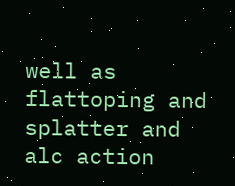well as flattoping and splatter and alc action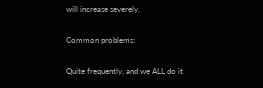will increase severely.

Common problems:

Quite frequently, and we ALL do it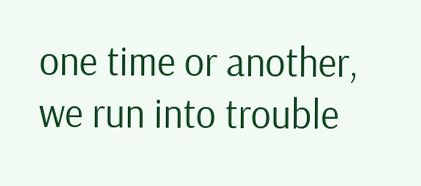one time or another,
we run into trouble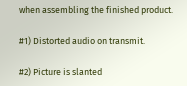when assembling the finished product.

#1) Distorted audio on transmit.

#2) Picture is slanted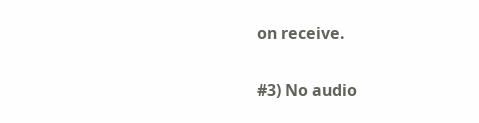on receive.

#3) No audio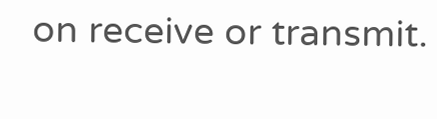on receive or transmit.